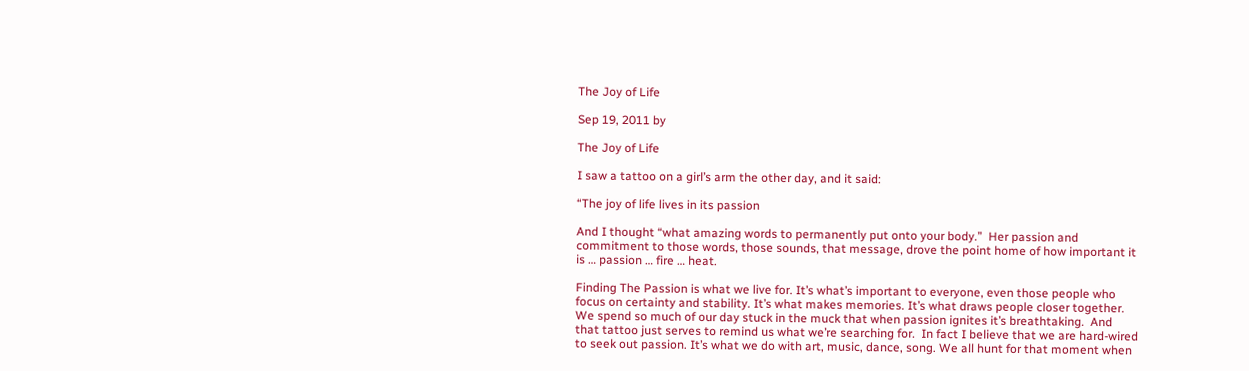The Joy of Life

Sep 19, 2011 by

The Joy of Life

I saw a tattoo on a girl’s arm the other day, and it said:

“The joy of life lives in its passion

And I thought “what amazing words to permanently put onto your body.”  Her passion and commitment to those words, those sounds, that message, drove the point home of how important it is … passion … fire … heat.

Finding The Passion is what we live for. It’s what’s important to everyone, even those people who focus on certainty and stability. It’s what makes memories. It’s what draws people closer together. We spend so much of our day stuck in the muck that when passion ignites it’s breathtaking.  And that tattoo just serves to remind us what we’re searching for.  In fact I believe that we are hard-wired to seek out passion. It’s what we do with art, music, dance, song. We all hunt for that moment when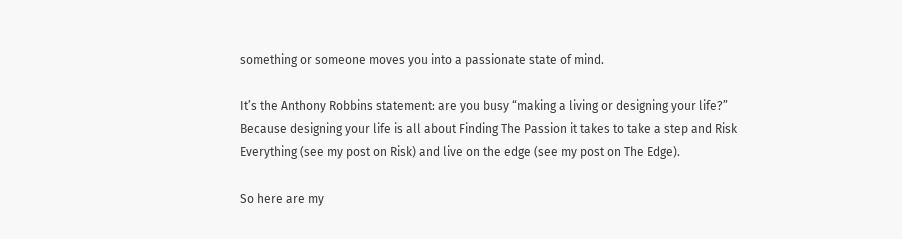something or someone moves you into a passionate state of mind.

It’s the Anthony Robbins statement: are you busy “making a living or designing your life?”  Because designing your life is all about Finding The Passion it takes to take a step and Risk Everything (see my post on Risk) and live on the edge (see my post on The Edge).

So here are my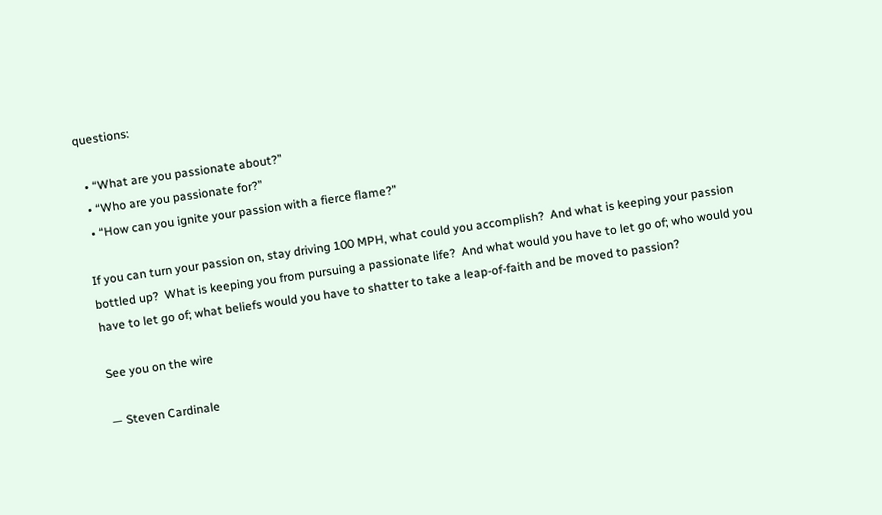questions:

  • “What are you passionate about?”
  • “Who are you passionate for?”
  • “How can you ignite your passion with a fierce flame?”

If you can turn your passion on, stay driving 100 MPH, what could you accomplish?  And what is keeping your passion bottled up?  What is keeping you from pursuing a passionate life?  And what would you have to let go of; who would you have to let go of; what beliefs would you have to shatter to take a leap-of-faith and be moved to passion?

See you on the wire

— Steven Cardinale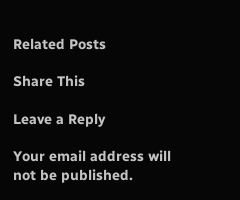Related Posts

Share This

Leave a Reply

Your email address will not be published.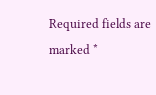Required fields are marked *